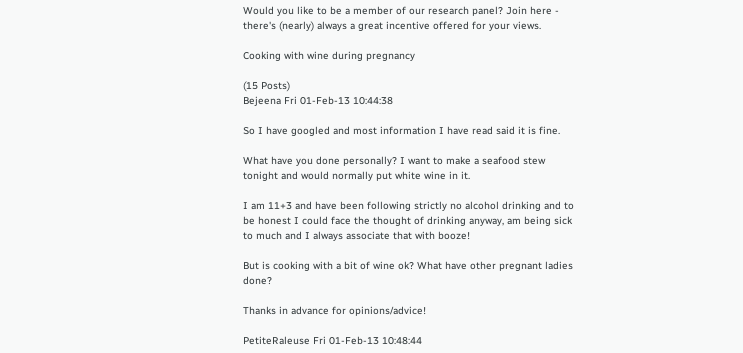Would you like to be a member of our research panel? Join here - there's (nearly) always a great incentive offered for your views.

Cooking with wine during pregnancy

(15 Posts)
Bejeena Fri 01-Feb-13 10:44:38

So I have googled and most information I have read said it is fine.

What have you done personally? I want to make a seafood stew tonight and would normally put white wine in it.

I am 11+3 and have been following strictly no alcohol drinking and to be honest I could face the thought of drinking anyway, am being sick to much and I always associate that with booze!

But is cooking with a bit of wine ok? What have other pregnant ladies done?

Thanks in advance for opinions/advice!

PetiteRaleuse Fri 01-Feb-13 10:48:44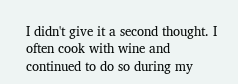I didn't give it a second thought. I often cook with wine and continued to do so during my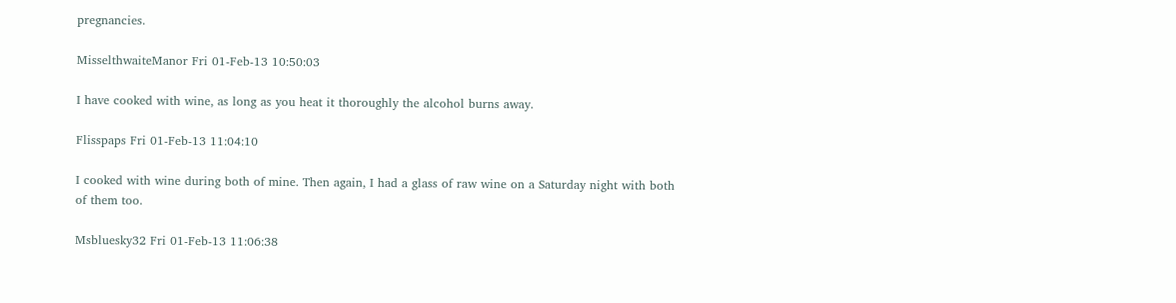pregnancies.

MisselthwaiteManor Fri 01-Feb-13 10:50:03

I have cooked with wine, as long as you heat it thoroughly the alcohol burns away.

Flisspaps Fri 01-Feb-13 11:04:10

I cooked with wine during both of mine. Then again, I had a glass of raw wine on a Saturday night with both of them too.

Msbluesky32 Fri 01-Feb-13 11:06:38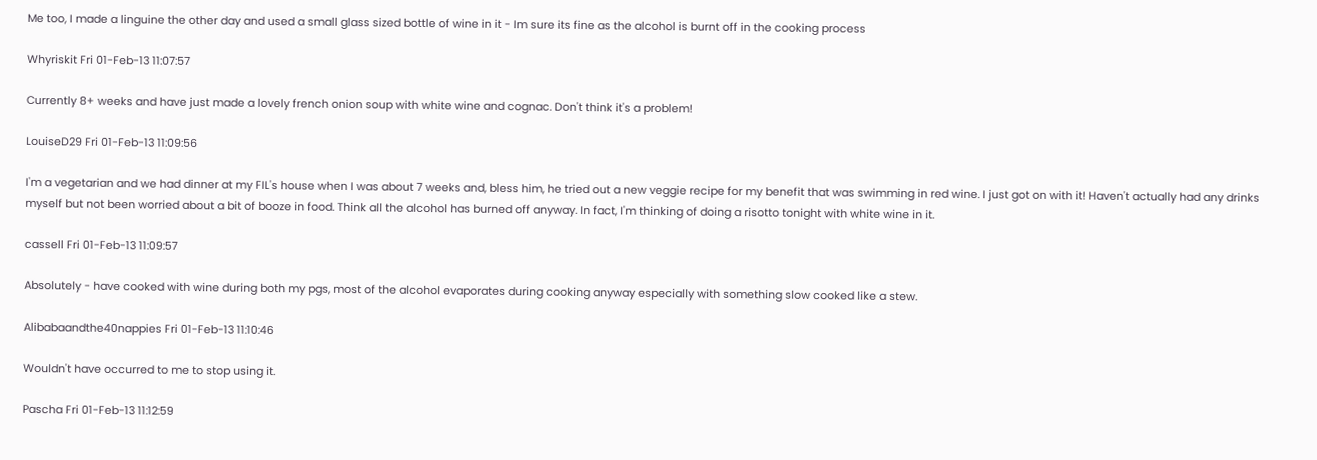Me too, I made a linguine the other day and used a small glass sized bottle of wine in it - Im sure its fine as the alcohol is burnt off in the cooking process

Whyriskit Fri 01-Feb-13 11:07:57

Currently 8+ weeks and have just made a lovely french onion soup with white wine and cognac. Don't think it's a problem!

LouiseD29 Fri 01-Feb-13 11:09:56

I'm a vegetarian and we had dinner at my FIL's house when I was about 7 weeks and, bless him, he tried out a new veggie recipe for my benefit that was swimming in red wine. I just got on with it! Haven't actually had any drinks myself but not been worried about a bit of booze in food. Think all the alcohol has burned off anyway. In fact, I'm thinking of doing a risotto tonight with white wine in it.

cassell Fri 01-Feb-13 11:09:57

Absolutely - have cooked with wine during both my pgs, most of the alcohol evaporates during cooking anyway especially with something slow cooked like a stew.

Alibabaandthe40nappies Fri 01-Feb-13 11:10:46

Wouldn't have occurred to me to stop using it.

Pascha Fri 01-Feb-13 11:12:59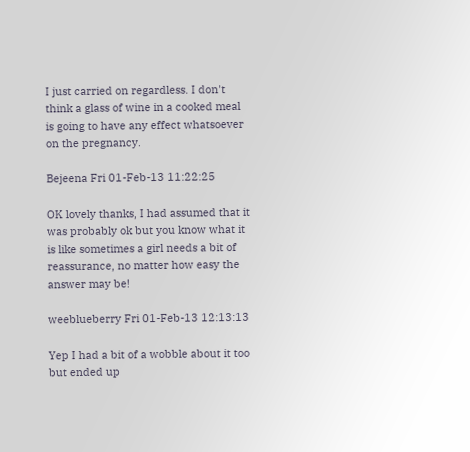I just carried on regardless. I don't think a glass of wine in a cooked meal is going to have any effect whatsoever on the pregnancy.

Bejeena Fri 01-Feb-13 11:22:25

OK lovely thanks, I had assumed that it was probably ok but you know what it is like sometimes a girl needs a bit of reassurance, no matter how easy the answer may be!

weeblueberry Fri 01-Feb-13 12:13:13

Yep I had a bit of a wobble about it too but ended up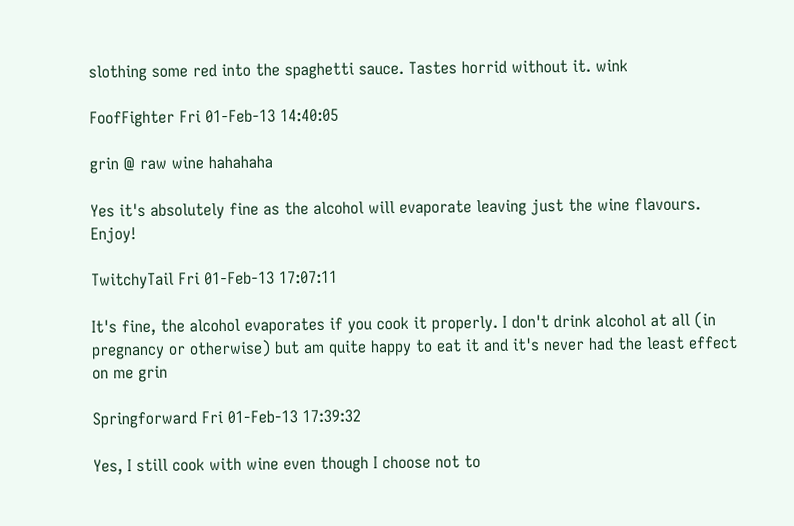slothing some red into the spaghetti sauce. Tastes horrid without it. wink

FoofFighter Fri 01-Feb-13 14:40:05

grin @ raw wine hahahaha

Yes it's absolutely fine as the alcohol will evaporate leaving just the wine flavours. Enjoy!

TwitchyTail Fri 01-Feb-13 17:07:11

It's fine, the alcohol evaporates if you cook it properly. I don't drink alcohol at all (in pregnancy or otherwise) but am quite happy to eat it and it's never had the least effect on me grin

Springforward Fri 01-Feb-13 17:39:32

Yes, I still cook with wine even though I choose not to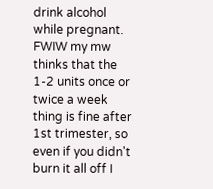drink alcohol while pregnant. FWIW my mw thinks that the 1-2 units once or twice a week thing is fine after 1st trimester, so even if you didn't burn it all off I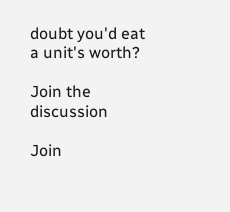doubt you'd eat a unit's worth?

Join the discussion

Join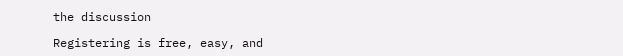the discussion

Registering is free, easy, and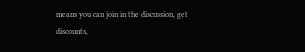means you can join in the discussion, get discounts,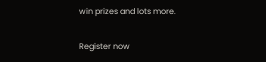win prizes and lots more.

Register now